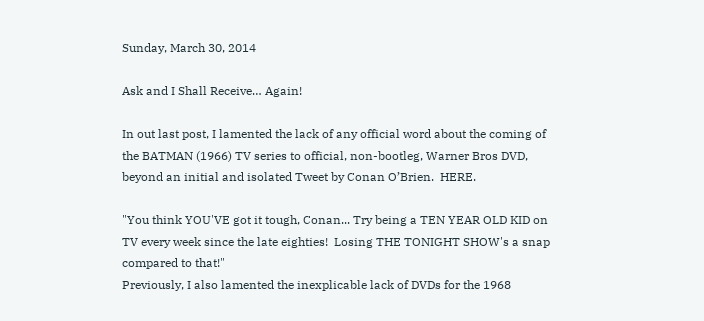Sunday, March 30, 2014

Ask and I Shall Receive… Again!

In out last post, I lamented the lack of any official word about the coming of the BATMAN (1966) TV series to official, non-bootleg, Warner Bros DVD, beyond an initial and isolated Tweet by Conan O’Brien.  HERE.

"You think YOU'VE got it tough, Conan... Try being a TEN YEAR OLD KID on TV every week since the late eighties!  Losing THE TONIGHT SHOW's a snap compared to that!"
Previously, I also lamented the inexplicable lack of DVDs for the 1968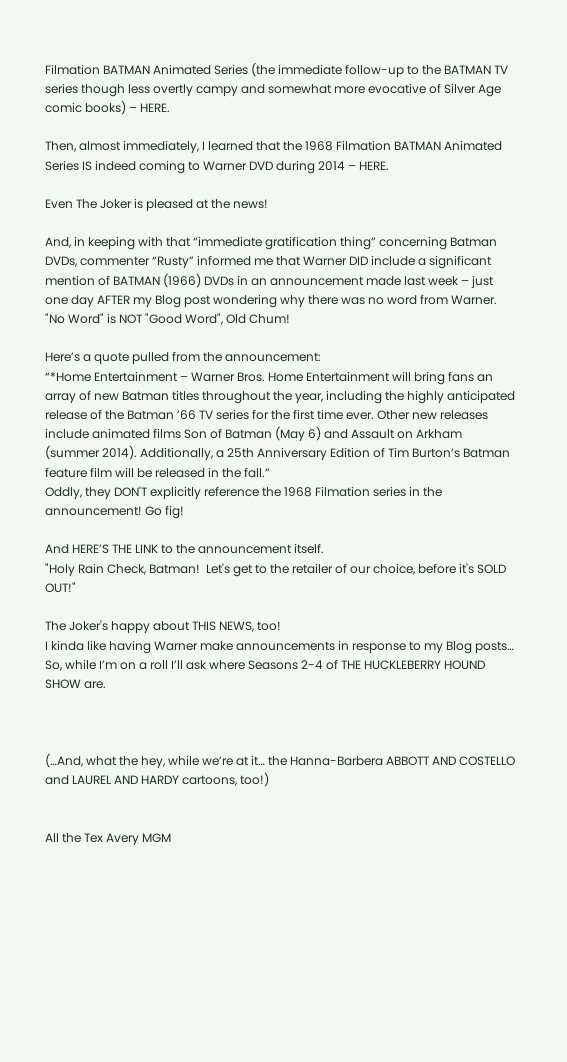Filmation BATMAN Animated Series (the immediate follow-up to the BATMAN TV series though less overtly campy and somewhat more evocative of Silver Age comic books) – HERE.

Then, almost immediately, I learned that the 1968 Filmation BATMAN Animated Series IS indeed coming to Warner DVD during 2014 – HERE.

Even The Joker is pleased at the news!

And, in keeping with that “immediate gratification thing” concerning Batman DVDs, commenter “Rusty” informed me that Warner DID include a significant mention of BATMAN (1966) DVDs in an announcement made last week – just one day AFTER my Blog post wondering why there was no word from Warner.
"No Word" is NOT "Good Word", Old Chum!

Here’s a quote pulled from the announcement:
“*Home Entertainment – Warner Bros. Home Entertainment will bring fans an array of new Batman titles throughout the year, including the highly anticipated release of the Batman ’66 TV series for the first time ever. Other new releases include animated films Son of Batman (May 6) and Assault on Arkham (summer 2014). Additionally, a 25th Anniversary Edition of Tim Burton’s Batman feature film will be released in the fall.”
Oddly, they DON'T explicitly reference the 1968 Filmation series in the announcement! Go fig!

And HERE’S THE LINK to the announcement itself.
"Holy Rain Check, Batman!  Let's get to the retailer of our choice, before it's SOLD OUT!"

The Joker's happy about THIS NEWS, too!
I kinda like having Warner make announcements in response to my Blog posts… So, while I’m on a roll I’ll ask where Seasons 2-4 of THE HUCKLEBERRY HOUND SHOW are.



(…And, what the hey, while we’re at it… the Hanna-Barbera ABBOTT AND COSTELLO and LAUREL AND HARDY cartoons, too!)


All the Tex Avery MGM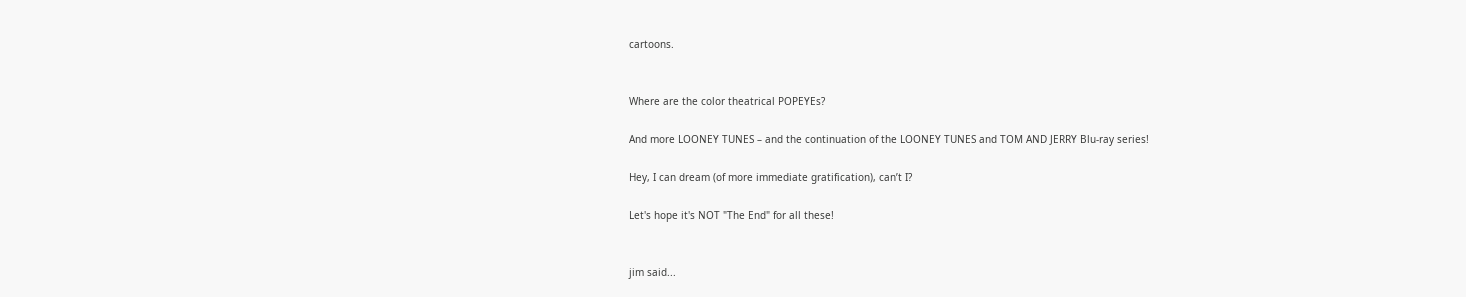cartoons.


Where are the color theatrical POPEYEs?

And more LOONEY TUNES – and the continuation of the LOONEY TUNES and TOM AND JERRY Blu-ray series!

Hey, I can dream (of more immediate gratification), can’t I?

Let's hope it's NOT "The End" for all these!


jim said...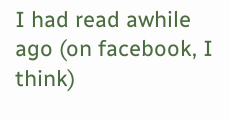I had read awhile ago (on facebook, I think)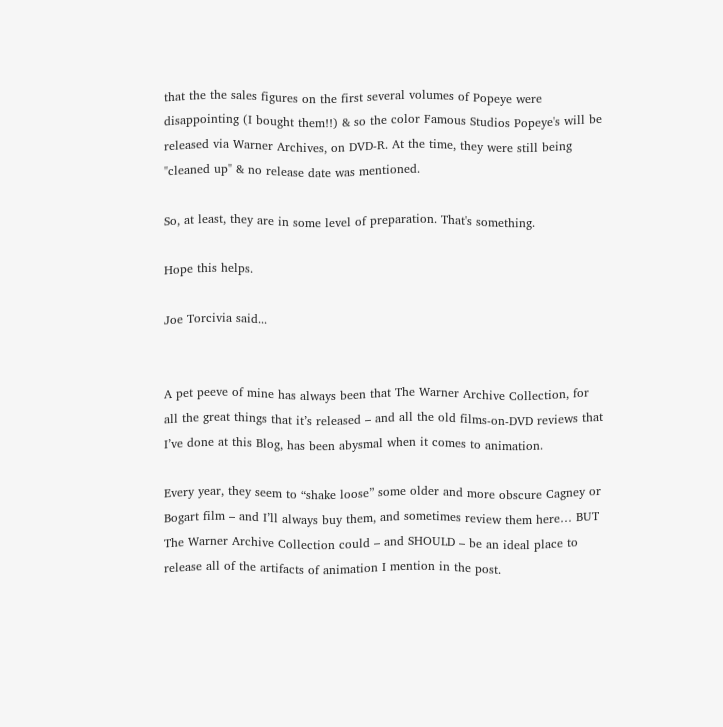that the the sales figures on the first several volumes of Popeye were disappointing (I bought them!!) & so the color Famous Studios Popeye's will be released via Warner Archives, on DVD-R. At the time, they were still being "cleaned up" & no release date was mentioned.

So, at least, they are in some level of preparation. That's something.

Hope this helps.

Joe Torcivia said...


A pet peeve of mine has always been that The Warner Archive Collection, for all the great things that it’s released – and all the old films-on-DVD reviews that I’ve done at this Blog, has been abysmal when it comes to animation.

Every year, they seem to “shake loose” some older and more obscure Cagney or Bogart film – and I’ll always buy them, and sometimes review them here… BUT The Warner Archive Collection could – and SHOULD – be an ideal place to release all of the artifacts of animation I mention in the post.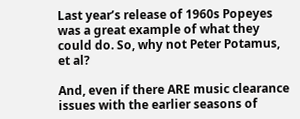Last year’s release of 1960s Popeyes was a great example of what they could do. So, why not Peter Potamus, et al?

And, even if there ARE music clearance issues with the earlier seasons of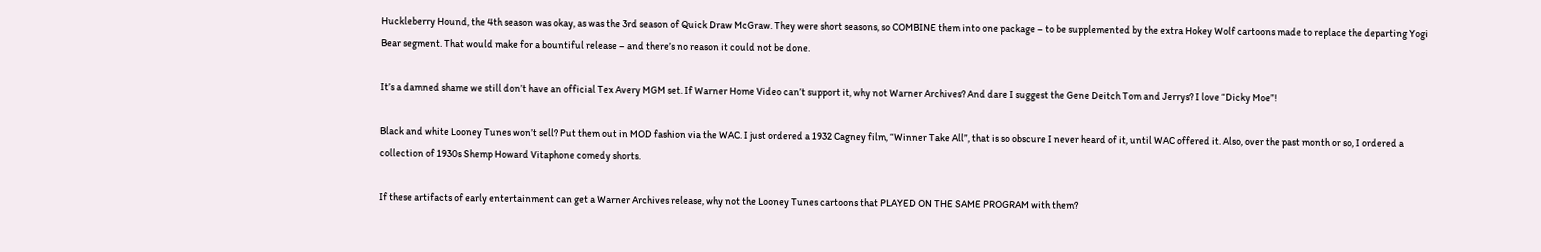Huckleberry Hound, the 4th season was okay, as was the 3rd season of Quick Draw McGraw. They were short seasons, so COMBINE them into one package – to be supplemented by the extra Hokey Wolf cartoons made to replace the departing Yogi Bear segment. That would make for a bountiful release – and there’s no reason it could not be done.

It’s a damned shame we still don’t have an official Tex Avery MGM set. If Warner Home Video can’t support it, why not Warner Archives? And dare I suggest the Gene Deitch Tom and Jerrys? I love “Dicky Moe”!

Black and white Looney Tunes won’t sell? Put them out in MOD fashion via the WAC. I just ordered a 1932 Cagney film, “Winner Take All”, that is so obscure I never heard of it, until WAC offered it. Also, over the past month or so, I ordered a collection of 1930s Shemp Howard Vitaphone comedy shorts.

If these artifacts of early entertainment can get a Warner Archives release, why not the Looney Tunes cartoons that PLAYED ON THE SAME PROGRAM with them?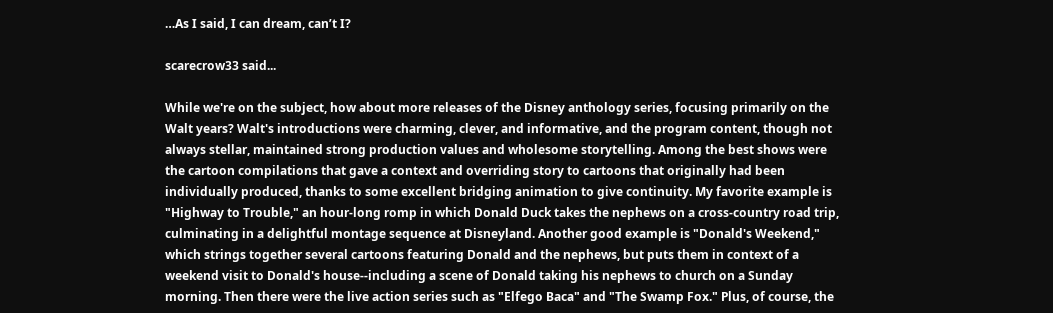…As I said, I can dream, can’t I?

scarecrow33 said...

While we're on the subject, how about more releases of the Disney anthology series, focusing primarily on the Walt years? Walt's introductions were charming, clever, and informative, and the program content, though not always stellar, maintained strong production values and wholesome storytelling. Among the best shows were the cartoon compilations that gave a context and overriding story to cartoons that originally had been individually produced, thanks to some excellent bridging animation to give continuity. My favorite example is "Highway to Trouble," an hour-long romp in which Donald Duck takes the nephews on a cross-country road trip, culminating in a delightful montage sequence at Disneyland. Another good example is "Donald's Weekend," which strings together several cartoons featuring Donald and the nephews, but puts them in context of a weekend visit to Donald's house--including a scene of Donald taking his nephews to church on a Sunday morning. Then there were the live action series such as "Elfego Baca" and "The Swamp Fox." Plus, of course, the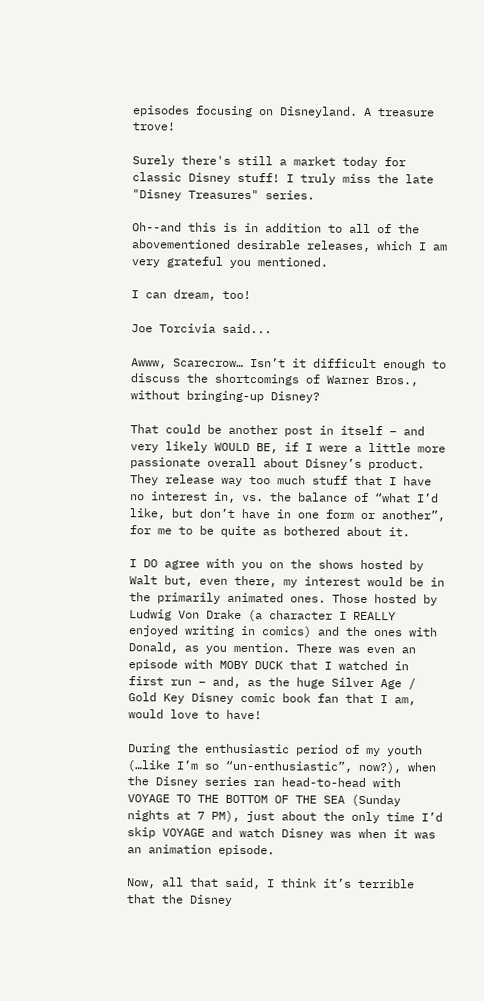episodes focusing on Disneyland. A treasure trove!

Surely there's still a market today for classic Disney stuff! I truly miss the late "Disney Treasures" series.

Oh--and this is in addition to all of the abovementioned desirable releases, which I am very grateful you mentioned.

I can dream, too!

Joe Torcivia said...

Awww, Scarecrow… Isn’t it difficult enough to discuss the shortcomings of Warner Bros., without bringing-up Disney?

That could be another post in itself – and very likely WOULD BE, if I were a little more passionate overall about Disney’s product. They release way too much stuff that I have no interest in, vs. the balance of “what I’d like, but don’t have in one form or another”, for me to be quite as bothered about it.

I DO agree with you on the shows hosted by Walt but, even there, my interest would be in the primarily animated ones. Those hosted by Ludwig Von Drake (a character I REALLY enjoyed writing in comics) and the ones with Donald, as you mention. There was even an episode with MOBY DUCK that I watched in first run – and, as the huge Silver Age / Gold Key Disney comic book fan that I am, would love to have!

During the enthusiastic period of my youth (…like I’m so “un-enthusiastic”, now?), when the Disney series ran head-to-head with VOYAGE TO THE BOTTOM OF THE SEA (Sunday nights at 7 PM), just about the only time I’d skip VOYAGE and watch Disney was when it was an animation episode.

Now, all that said, I think it’s terrible that the Disney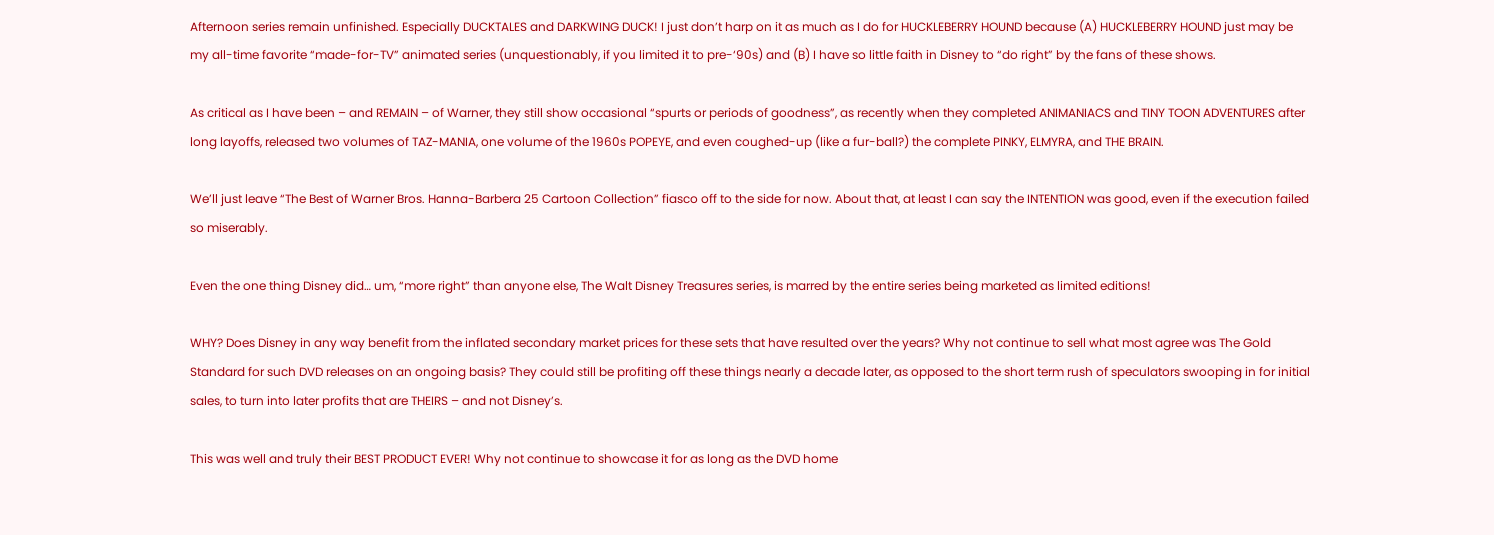Afternoon series remain unfinished. Especially DUCKTALES and DARKWING DUCK! I just don’t harp on it as much as I do for HUCKLEBERRY HOUND because (A) HUCKLEBERRY HOUND just may be my all-time favorite “made-for-TV” animated series (unquestionably, if you limited it to pre-‘90s) and (B) I have so little faith in Disney to “do right” by the fans of these shows.

As critical as I have been – and REMAIN – of Warner, they still show occasional “spurts or periods of goodness”, as recently when they completed ANIMANIACS and TINY TOON ADVENTURES after long layoffs, released two volumes of TAZ-MANIA, one volume of the 1960s POPEYE, and even coughed-up (like a fur-ball?) the complete PINKY, ELMYRA, and THE BRAIN.

We’ll just leave “The Best of Warner Bros. Hanna-Barbera 25 Cartoon Collection” fiasco off to the side for now. About that, at least I can say the INTENTION was good, even if the execution failed so miserably.

Even the one thing Disney did… um, “more right” than anyone else, The Walt Disney Treasures series, is marred by the entire series being marketed as limited editions!

WHY? Does Disney in any way benefit from the inflated secondary market prices for these sets that have resulted over the years? Why not continue to sell what most agree was The Gold Standard for such DVD releases on an ongoing basis? They could still be profiting off these things nearly a decade later, as opposed to the short term rush of speculators swooping in for initial sales, to turn into later profits that are THEIRS – and not Disney’s.

This was well and truly their BEST PRODUCT EVER! Why not continue to showcase it for as long as the DVD home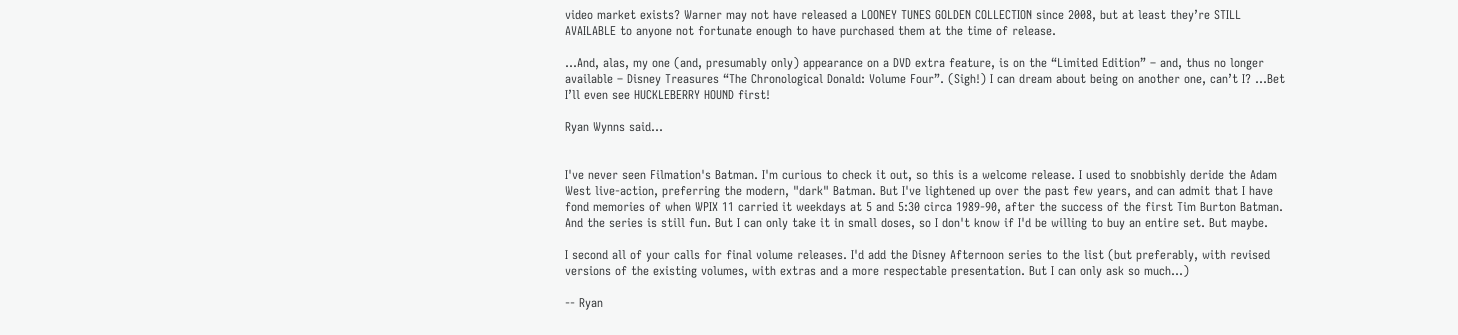video market exists? Warner may not have released a LOONEY TUNES GOLDEN COLLECTION since 2008, but at least they’re STILL AVAILABLE to anyone not fortunate enough to have purchased them at the time of release.

…And, alas, my one (and, presumably only) appearance on a DVD extra feature, is on the “Limited Edition” – and, thus no longer available – Disney Treasures “The Chronological Donald: Volume Four”. (Sigh!) I can dream about being on another one, can’t I? …Bet I’ll even see HUCKLEBERRY HOUND first!

Ryan Wynns said...


I've never seen Filmation's Batman. I'm curious to check it out, so this is a welcome release. I used to snobbishly deride the Adam West live-action, preferring the modern, "dark" Batman. But I've lightened up over the past few years, and can admit that I have fond memories of when WPIX 11 carried it weekdays at 5 and 5:30 circa 1989-90, after the success of the first Tim Burton Batman. And the series is still fun. But I can only take it in small doses, so I don't know if I'd be willing to buy an entire set. But maybe.

I second all of your calls for final volume releases. I'd add the Disney Afternoon series to the list (but preferably, with revised versions of the existing volumes, with extras and a more respectable presentation. But I can only ask so much...)

-- Ryan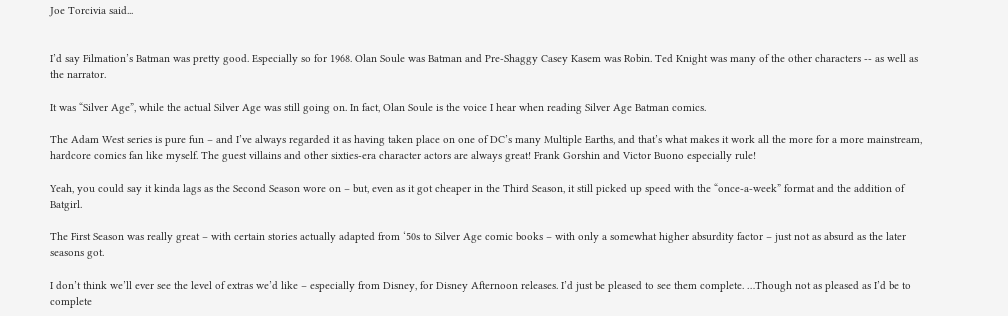Joe Torcivia said...


I’d say Filmation’s Batman was pretty good. Especially so for 1968. Olan Soule was Batman and Pre-Shaggy Casey Kasem was Robin. Ted Knight was many of the other characters -- as well as the narrator.

It was “Silver Age”, while the actual Silver Age was still going on. In fact, Olan Soule is the voice I hear when reading Silver Age Batman comics.

The Adam West series is pure fun – and I’ve always regarded it as having taken place on one of DC’s many Multiple Earths, and that’s what makes it work all the more for a more mainstream, hardcore comics fan like myself. The guest villains and other sixties-era character actors are always great! Frank Gorshin and Victor Buono especially rule!

Yeah, you could say it kinda lags as the Second Season wore on – but, even as it got cheaper in the Third Season, it still picked up speed with the “once-a-week” format and the addition of Batgirl.

The First Season was really great – with certain stories actually adapted from ‘50s to Silver Age comic books – with only a somewhat higher absurdity factor – just not as absurd as the later seasons got.

I don’t think we’ll ever see the level of extras we’d like – especially from Disney, for Disney Afternoon releases. I’d just be pleased to see them complete. …Though not as pleased as I’d be to complete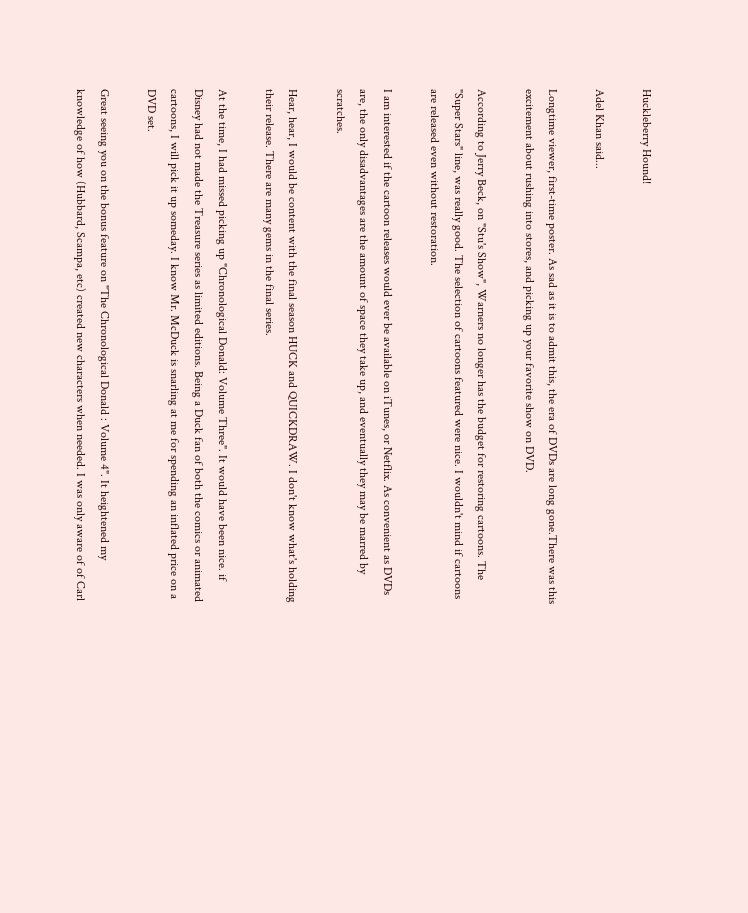Huckleberry Hound!

Adel Khan said...

Longtime viewer, first-time poster. As sad as it is to admit this, the era of DVDs are long gone.There was this excitement about rushing into stores, and picking up your favorite show on DVD.

According to Jerry Beck, on "Stu's Show", Warners no longer has the budget for restoring cartoons. The "Super Stars" line, was really good. The selection of cartoons featured were nice. I wouldn't mind if cartoons are released even without restoration.

I am interested if the cartoon releases would ever be available on iTunes, or Netflix. As convenient as DVDs are, the only disadvantages are the amount of space they take up, and eventually they may be marred by scratches.

Hear, hear, I would be content with the final season HUCK and QUICKDRAW. I don't know what's holding their release. There are many gems in the final series.

At the time, I had missed picking up "Chronological Donald: Volume Three". It would have been nice. if Disney had not made the Treasure series as limited editions. Being a Duck fan of both the comics or animated cartoons, I will pick it up someday. I know Mr. McDuck is snarling at me for spending an inflated price on a DVD set.

Great seeing you on the bonus feature on "The Chronological Donald : Volume 4". It heightened my knowledge of how (Hubbard, Scampa, etc) created new characters when needed. I was only aware of of Carl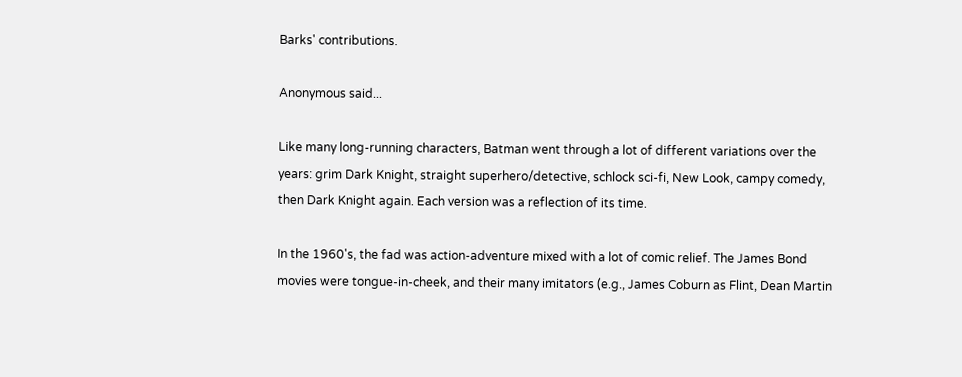Barks' contributions.

Anonymous said...

Like many long-running characters, Batman went through a lot of different variations over the years: grim Dark Knight, straight superhero/detective, schlock sci-fi, New Look, campy comedy, then Dark Knight again. Each version was a reflection of its time.

In the 1960's, the fad was action-adventure mixed with a lot of comic relief. The James Bond movies were tongue-in-cheek, and their many imitators (e.g., James Coburn as Flint, Dean Martin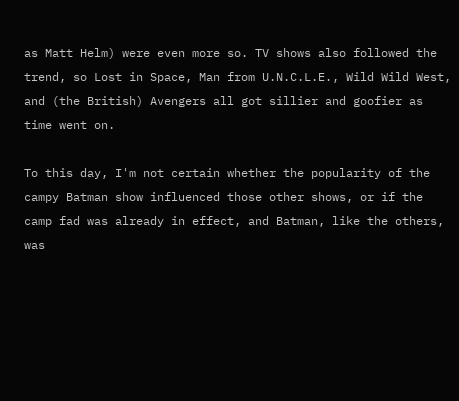as Matt Helm) were even more so. TV shows also followed the trend, so Lost in Space, Man from U.N.C.L.E., Wild Wild West, and (the British) Avengers all got sillier and goofier as time went on.

To this day, I'm not certain whether the popularity of the campy Batman show influenced those other shows, or if the camp fad was already in effect, and Batman, like the others, was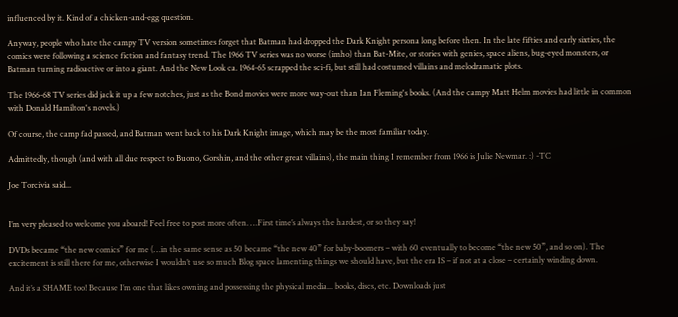influenced by it. Kind of a chicken-and-egg question.

Anyway, people who hate the campy TV version sometimes forget that Batman had dropped the Dark Knight persona long before then. In the late fifties and early sixties, the comics were following a science fiction and fantasy trend. The 1966 TV series was no worse (imho) than Bat-Mite, or stories with genies, space aliens, bug-eyed monsters, or Batman turning radioactive or into a giant. And the New Look ca. 1964-65 scrapped the sci-fi, but still had costumed villains and melodramatic plots.

The 1966-68 TV series did jack it up a few notches, just as the Bond movies were more way-out than Ian Fleming's books. (And the campy Matt Helm movies had little in common with Donald Hamilton's novels.)

Of course, the camp fad passed, and Batman went back to his Dark Knight image, which may be the most familiar today.

Admittedly, though (and with all due respect to Buono, Gorshin, and the other great villains), the main thing I remember from 1966 is Julie Newmar. :) -TC

Joe Torcivia said...


I’m very pleased to welcome you aboard! Feel free to post more often. …First time’s always the hardest, or so they say!

DVDs became “the new comics” for me (…in the same sense as 50 became “the new 40” for baby-boomers – with 60 eventually to become “the new 50”, and so on). The excitement is still there for me, otherwise I wouldn’t use so much Blog space lamenting things we should have, but the era IS – if not at a close – certainly winding down.

And it’s a SHAME too! Because I’m one that likes owning and possessing the physical media... books, discs, etc. Downloads just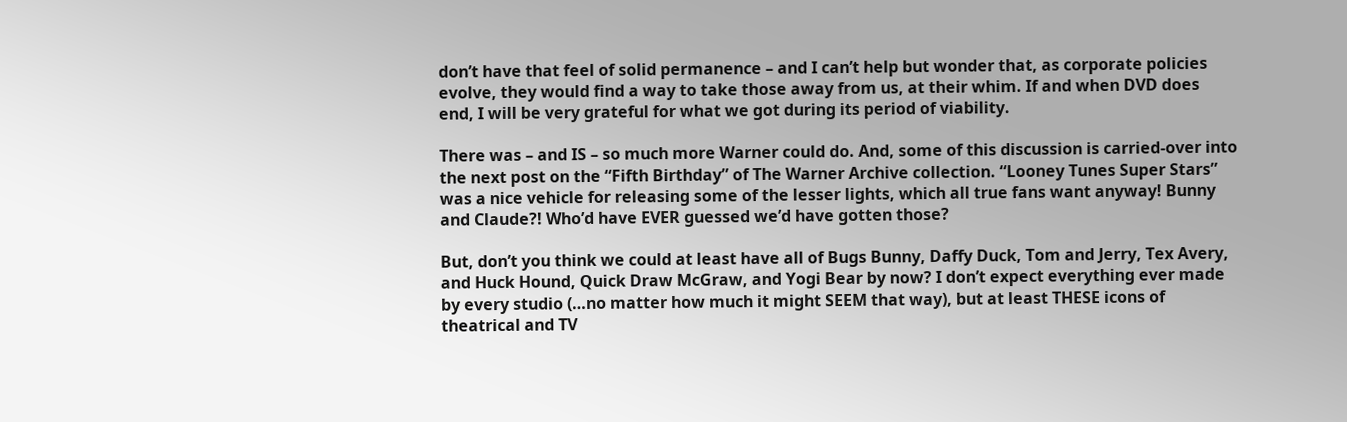don’t have that feel of solid permanence – and I can’t help but wonder that, as corporate policies evolve, they would find a way to take those away from us, at their whim. If and when DVD does end, I will be very grateful for what we got during its period of viability.

There was – and IS – so much more Warner could do. And, some of this discussion is carried-over into the next post on the “Fifth Birthday” of The Warner Archive collection. “Looney Tunes Super Stars” was a nice vehicle for releasing some of the lesser lights, which all true fans want anyway! Bunny and Claude?! Who’d have EVER guessed we’d have gotten those?

But, don’t you think we could at least have all of Bugs Bunny, Daffy Duck, Tom and Jerry, Tex Avery, and Huck Hound, Quick Draw McGraw, and Yogi Bear by now? I don’t expect everything ever made by every studio (…no matter how much it might SEEM that way), but at least THESE icons of theatrical and TV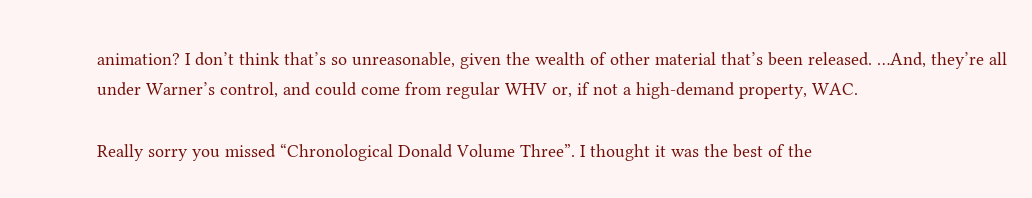animation? I don’t think that’s so unreasonable, given the wealth of other material that’s been released. …And, they’re all under Warner’s control, and could come from regular WHV or, if not a high-demand property, WAC.

Really sorry you missed “Chronological Donald Volume Three”. I thought it was the best of the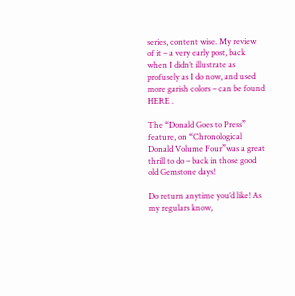series, content wise. My review of it – a very early post, back when I didn’t illustrate as profusely as I do now, and used more garish colors – can be found HERE .

The “Donald Goes to Press” feature, on “Chronological Donald Volume Four”was a great thrill to do – back in those good old Gemstone days!

Do return anytime you’d like! As my regulars know,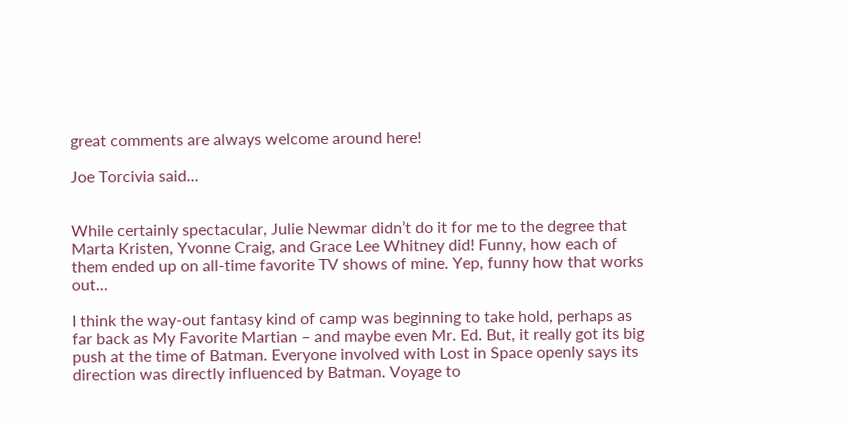great comments are always welcome around here!

Joe Torcivia said...


While certainly spectacular, Julie Newmar didn’t do it for me to the degree that Marta Kristen, Yvonne Craig, and Grace Lee Whitney did! Funny, how each of them ended up on all-time favorite TV shows of mine. Yep, funny how that works out…

I think the way-out fantasy kind of camp was beginning to take hold, perhaps as far back as My Favorite Martian – and maybe even Mr. Ed. But, it really got its big push at the time of Batman. Everyone involved with Lost in Space openly says its direction was directly influenced by Batman. Voyage to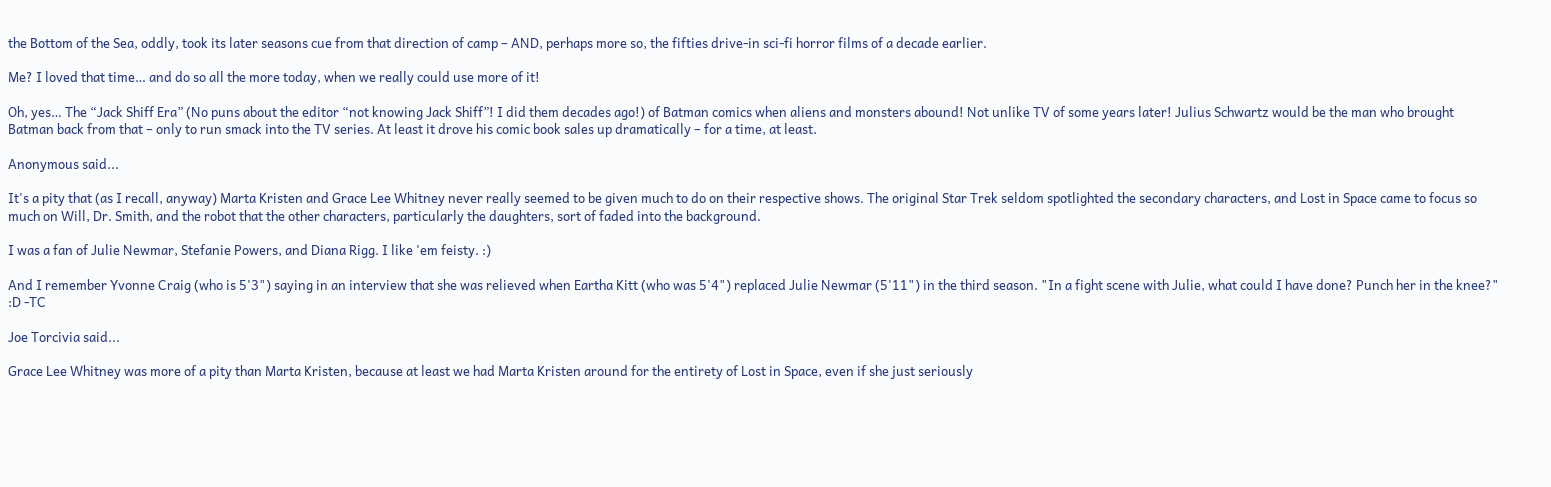the Bottom of the Sea, oddly, took its later seasons cue from that direction of camp – AND, perhaps more so, the fifties drive-in sci-fi horror films of a decade earlier.

Me? I loved that time… and do so all the more today, when we really could use more of it!

Oh, yes… The “Jack Shiff Era” (No puns about the editor “not knowing Jack Shiff”! I did them decades ago!) of Batman comics when aliens and monsters abound! Not unlike TV of some years later! Julius Schwartz would be the man who brought Batman back from that – only to run smack into the TV series. At least it drove his comic book sales up dramatically – for a time, at least.

Anonymous said...

It's a pity that (as I recall, anyway) Marta Kristen and Grace Lee Whitney never really seemed to be given much to do on their respective shows. The original Star Trek seldom spotlighted the secondary characters, and Lost in Space came to focus so much on Will, Dr. Smith, and the robot that the other characters, particularly the daughters, sort of faded into the background.

I was a fan of Julie Newmar, Stefanie Powers, and Diana Rigg. I like 'em feisty. :)

And I remember Yvonne Craig (who is 5'3") saying in an interview that she was relieved when Eartha Kitt (who was 5'4") replaced Julie Newmar (5'11") in the third season. "In a fight scene with Julie, what could I have done? Punch her in the knee?" :D -TC

Joe Torcivia said...

Grace Lee Whitney was more of a pity than Marta Kristen, because at least we had Marta Kristen around for the entirety of Lost in Space, even if she just seriously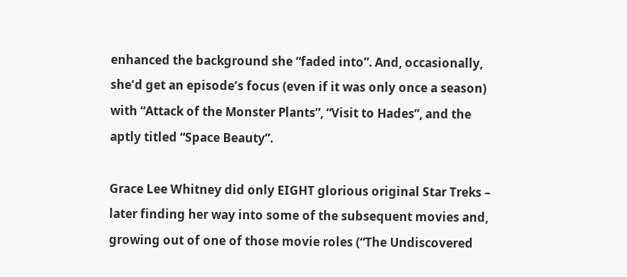enhanced the background she “faded into”. And, occasionally, she’d get an episode’s focus (even if it was only once a season) with “Attack of the Monster Plants”, “Visit to Hades”, and the aptly titled “Space Beauty”.

Grace Lee Whitney did only EIGHT glorious original Star Treks – later finding her way into some of the subsequent movies and, growing out of one of those movie roles (“The Undiscovered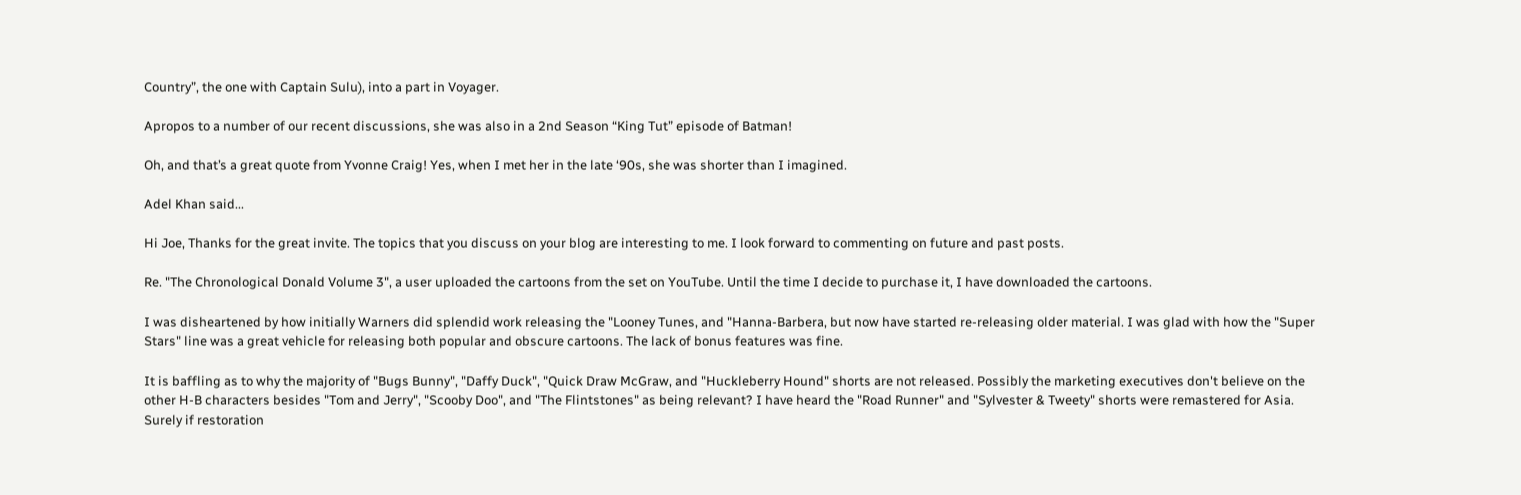Country”, the one with Captain Sulu), into a part in Voyager.

Apropos to a number of our recent discussions, she was also in a 2nd Season “King Tut” episode of Batman!

Oh, and that’s a great quote from Yvonne Craig! Yes, when I met her in the late ‘90s, she was shorter than I imagined.

Adel Khan said...

Hi Joe, Thanks for the great invite. The topics that you discuss on your blog are interesting to me. I look forward to commenting on future and past posts.

Re. "The Chronological Donald Volume 3", a user uploaded the cartoons from the set on YouTube. Until the time I decide to purchase it, I have downloaded the cartoons.

I was disheartened by how initially Warners did splendid work releasing the "Looney Tunes, and "Hanna-Barbera, but now have started re-releasing older material. I was glad with how the "Super Stars" line was a great vehicle for releasing both popular and obscure cartoons. The lack of bonus features was fine.

It is baffling as to why the majority of "Bugs Bunny", "Daffy Duck", "Quick Draw McGraw, and "Huckleberry Hound" shorts are not released. Possibly the marketing executives don't believe on the other H-B characters besides "Tom and Jerry", "Scooby Doo", and "The Flintstones" as being relevant? I have heard the "Road Runner" and "Sylvester & Tweety" shorts were remastered for Asia. Surely if restoration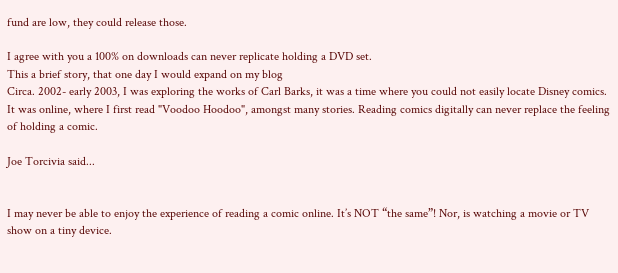fund are low, they could release those.

I agree with you a 100% on downloads can never replicate holding a DVD set.
This a brief story, that one day I would expand on my blog
Circa. 2002- early 2003, I was exploring the works of Carl Barks, it was a time where you could not easily locate Disney comics. It was online, where I first read "Voodoo Hoodoo", amongst many stories. Reading comics digitally can never replace the feeling of holding a comic.

Joe Torcivia said...


I may never be able to enjoy the experience of reading a comic online. It’s NOT “the same”! Nor, is watching a movie or TV show on a tiny device.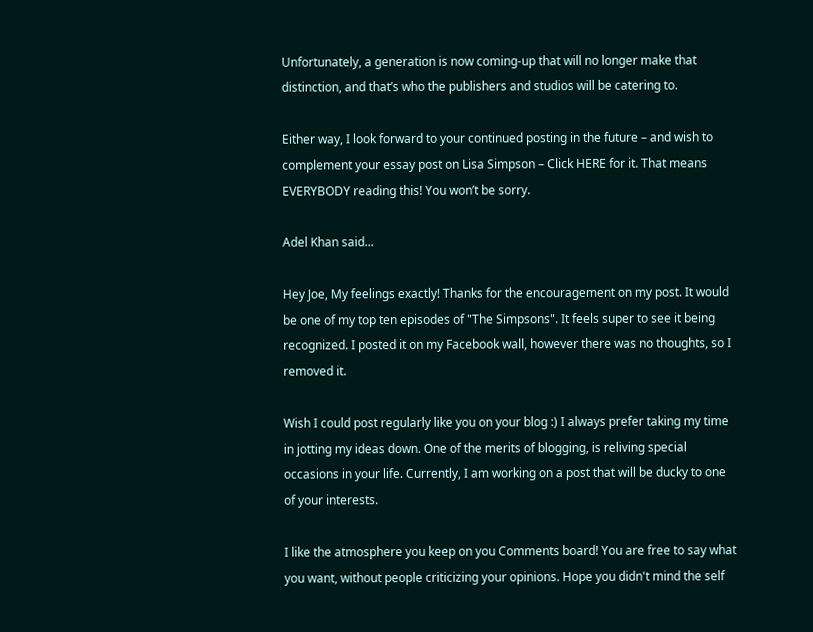Unfortunately, a generation is now coming-up that will no longer make that distinction, and that’s who the publishers and studios will be catering to.

Either way, I look forward to your continued posting in the future – and wish to complement your essay post on Lisa Simpson – Click HERE for it. That means EVERYBODY reading this! You won’t be sorry.

Adel Khan said...

Hey Joe, My feelings exactly! Thanks for the encouragement on my post. It would be one of my top ten episodes of "The Simpsons". It feels super to see it being recognized. I posted it on my Facebook wall, however there was no thoughts, so I removed it.

Wish I could post regularly like you on your blog :) I always prefer taking my time in jotting my ideas down. One of the merits of blogging, is reliving special occasions in your life. Currently, I am working on a post that will be ducky to one of your interests.

I like the atmosphere you keep on you Comments board! You are free to say what you want, without people criticizing your opinions. Hope you didn't mind the self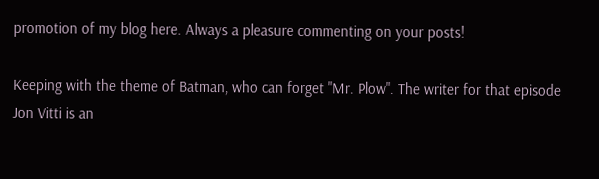promotion of my blog here. Always a pleasure commenting on your posts!

Keeping with the theme of Batman, who can forget "Mr. Plow". The writer for that episode Jon Vitti is an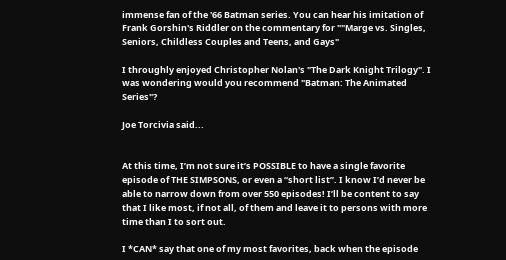immense fan of the '66 Batman series. You can hear his imitation of Frank Gorshin's Riddler on the commentary for ""Marge vs. Singles, Seniors, Childless Couples and Teens, and Gays"

I throughly enjoyed Christopher Nolan's "The Dark Knight Trilogy". I was wondering would you recommend "Batman: The Animated Series"?

Joe Torcivia said...


At this time, I’m not sure it’s POSSIBLE to have a single favorite episode of THE SIMPSONS, or even a “short list”. I know I’d never be able to narrow down from over 550 episodes! I’ll be content to say that I like most, if not all, of them and leave it to persons with more time than I to sort out.

I *CAN* say that one of my most favorites, back when the episode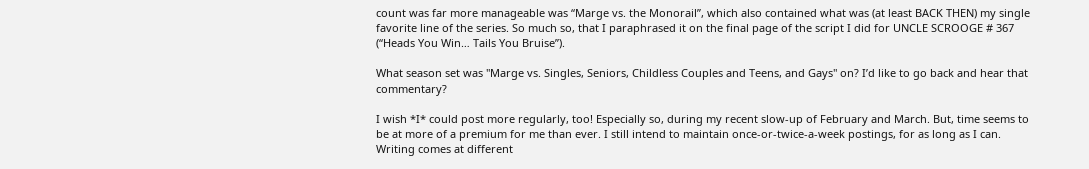count was far more manageable was “Marge vs. the Monorail”, which also contained what was (at least BACK THEN) my single favorite line of the series. So much so, that I paraphrased it on the final page of the script I did for UNCLE SCROOGE # 367 (“Heads You Win… Tails You Bruise”).

What season set was "Marge vs. Singles, Seniors, Childless Couples and Teens, and Gays" on? I’d like to go back and hear that commentary?

I wish *I* could post more regularly, too! Especially so, during my recent slow-up of February and March. But, time seems to be at more of a premium for me than ever. I still intend to maintain once-or-twice-a-week postings, for as long as I can. Writing comes at different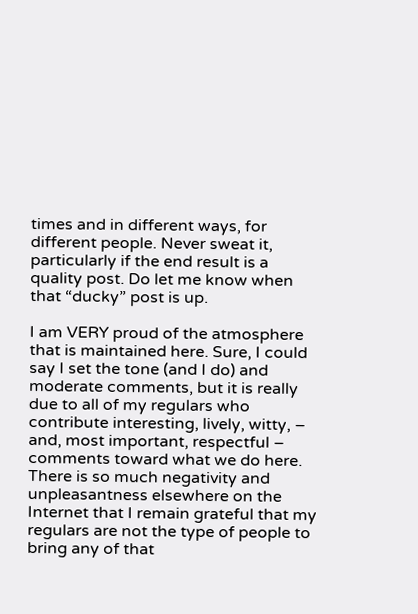times and in different ways, for different people. Never sweat it, particularly if the end result is a quality post. Do let me know when that “ducky” post is up.

I am VERY proud of the atmosphere that is maintained here. Sure, I could say I set the tone (and I do) and moderate comments, but it is really due to all of my regulars who contribute interesting, lively, witty, – and, most important, respectful – comments toward what we do here. There is so much negativity and unpleasantness elsewhere on the Internet that I remain grateful that my regulars are not the type of people to bring any of that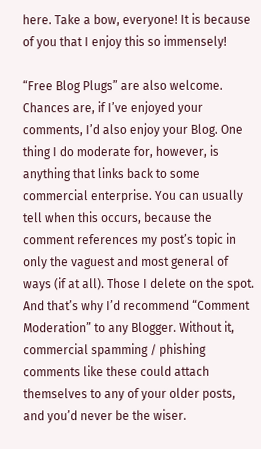here. Take a bow, everyone! It is because of you that I enjoy this so immensely!

“Free Blog Plugs” are also welcome. Chances are, if I’ve enjoyed your comments, I’d also enjoy your Blog. One thing I do moderate for, however, is anything that links back to some commercial enterprise. You can usually tell when this occurs, because the comment references my post’s topic in only the vaguest and most general of ways (if at all). Those I delete on the spot. And that’s why I’d recommend “Comment Moderation” to any Blogger. Without it, commercial spamming / phishing comments like these could attach themselves to any of your older posts, and you’d never be the wiser.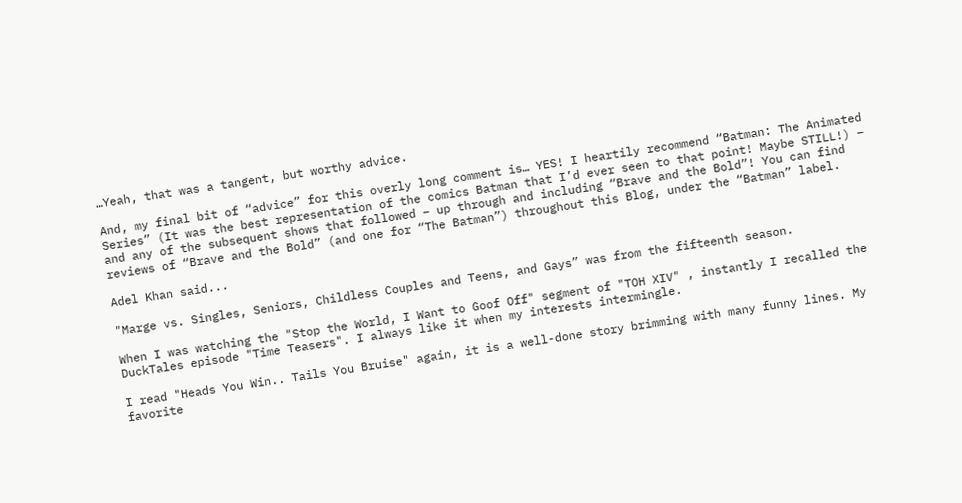…Yeah, that was a tangent, but worthy advice.

And, my final bit of “advice” for this overly long comment is… YES! I heartily recommend “Batman: The Animated Series” (It was the best representation of the comics Batman that I’d ever seen to that point! Maybe STILL!) – and any of the subsequent shows that followed – up through and including “Brave and the Bold”! You can find reviews of “Brave and the Bold” (and one for “The Batman”) throughout this Blog, under the “Batman” label.

Adel Khan said...

"Marge vs. Singles, Seniors, Childless Couples and Teens, and Gays” was from the fifteenth season.

When I was watching the "Stop the World, I Want to Goof Off" segment of "TOH XIV" , instantly I recalled the DuckTales episode "Time Teasers". I always like it when my interests intermingle.

I read "Heads You Win.. Tails You Bruise" again, it is a well-done story brimming with many funny lines. My favorite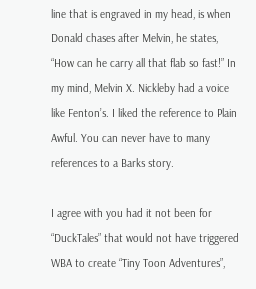line that is engraved in my head, is when Donald chases after Melvin, he states, “How can he carry all that flab so fast!” In my mind, Melvin X. Nickleby had a voice like Fenton’s. I liked the reference to Plain Awful. You can never have to many references to a Barks story.

I agree with you had it not been for “DuckTales” that would not have triggered WBA to create “Tiny Toon Adventures”,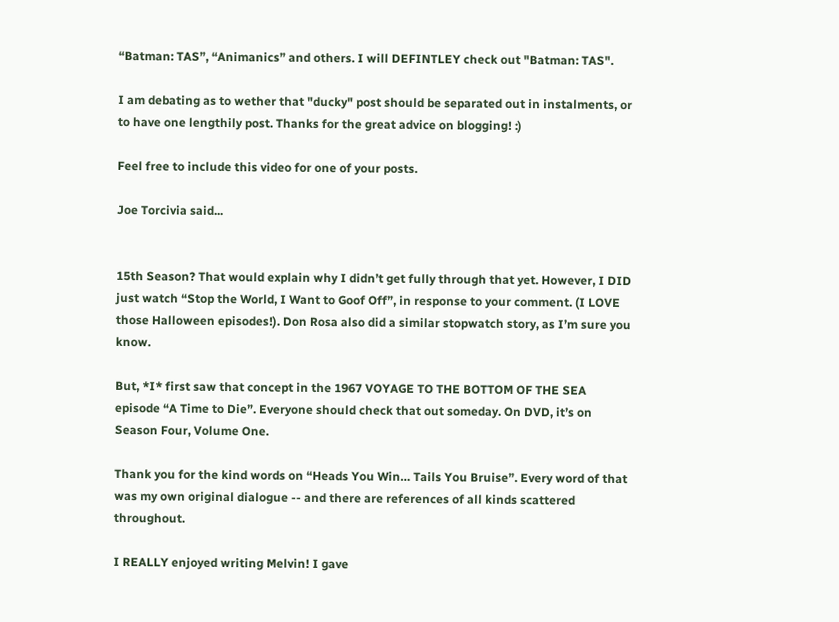“Batman: TAS”, “Animanics” and others. I will DEFINTLEY check out "Batman: TAS".

I am debating as to wether that "ducky" post should be separated out in instalments, or to have one lengthily post. Thanks for the great advice on blogging! :)

Feel free to include this video for one of your posts.

Joe Torcivia said...


15th Season? That would explain why I didn’t get fully through that yet. However, I DID just watch “Stop the World, I Want to Goof Off”, in response to your comment. (I LOVE those Halloween episodes!). Don Rosa also did a similar stopwatch story, as I’m sure you know.

But, *I* first saw that concept in the 1967 VOYAGE TO THE BOTTOM OF THE SEA episode “A Time to Die”. Everyone should check that out someday. On DVD, it’s on Season Four, Volume One.

Thank you for the kind words on “Heads You Win… Tails You Bruise”. Every word of that was my own original dialogue -- and there are references of all kinds scattered throughout.

I REALLY enjoyed writing Melvin! I gave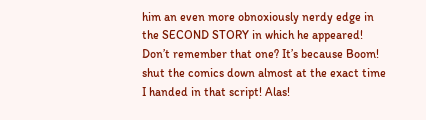him an even more obnoxiously nerdy edge in the SECOND STORY in which he appeared! Don’t remember that one? It’s because Boom! shut the comics down almost at the exact time I handed in that script! Alas!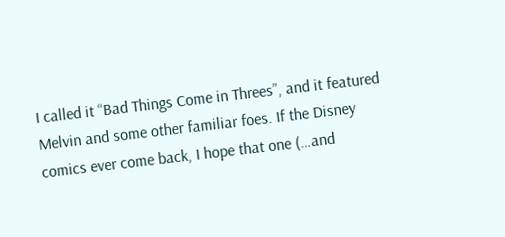I called it “Bad Things Come in Threes”, and it featured Melvin and some other familiar foes. If the Disney comics ever come back, I hope that one (…and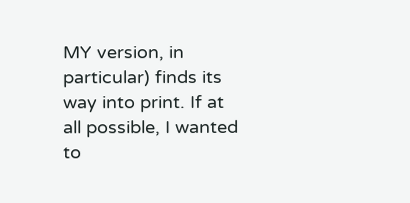MY version, in particular) finds its way into print. If at all possible, I wanted to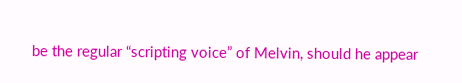be the regular “scripting voice” of Melvin, should he appear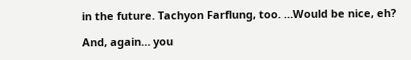in the future. Tachyon Farflung, too. …Would be nice, eh?

And, again… you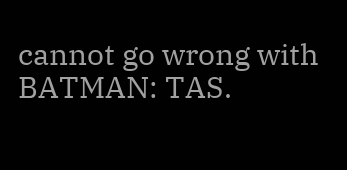cannot go wrong with BATMAN: TAS.